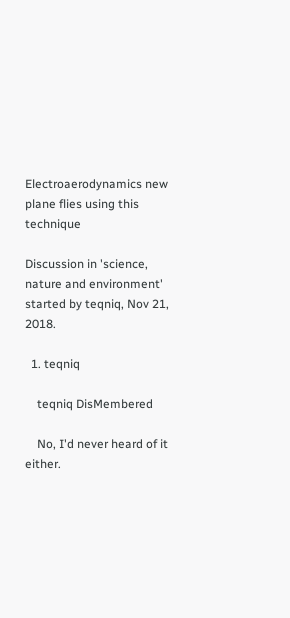Electroaerodynamics new plane flies using this technique

Discussion in 'science, nature and environment' started by teqniq, Nov 21, 2018.

  1. teqniq

    teqniq DisMembered

    No, I'd never heard of it either.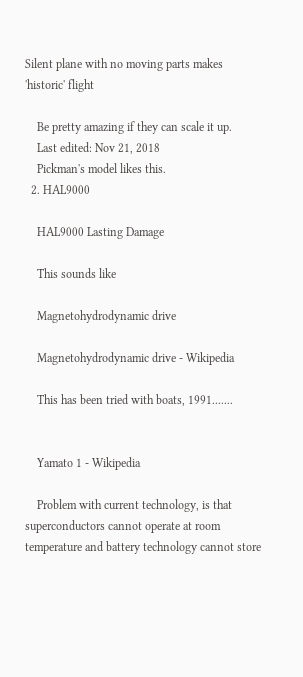Silent plane with no moving parts makes 'historic' flight

    Be pretty amazing if they can scale it up.
    Last edited: Nov 21, 2018
    Pickman's model likes this.
  2. HAL9000

    HAL9000 Lasting Damage

    This sounds like

    Magnetohydrodynamic drive

    Magnetohydrodynamic drive - Wikipedia

    This has been tried with boats, 1991.......


    Yamato 1 - Wikipedia

    Problem with current technology, is that superconductors cannot operate at room temperature and battery technology cannot store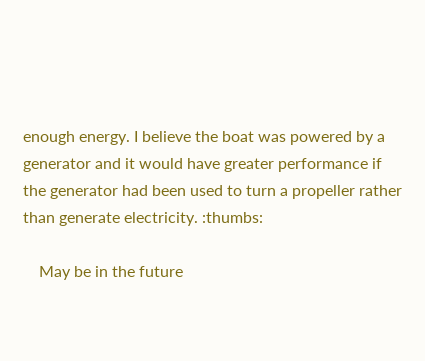enough energy. I believe the boat was powered by a generator and it would have greater performance if the generator had been used to turn a propeller rather than generate electricity. :thumbs:

    May be in the future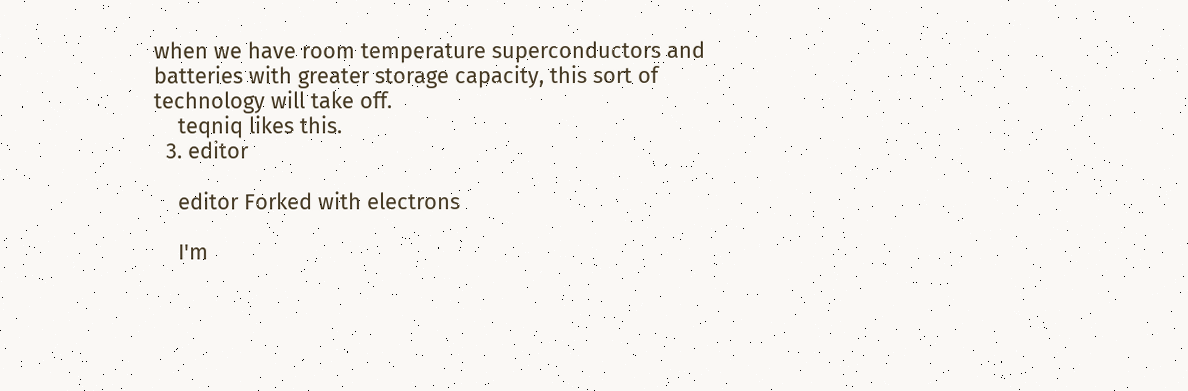when we have room temperature superconductors and batteries with greater storage capacity, this sort of technology will take off.
    teqniq likes this.
  3. editor

    editor Forked with electrons

    I'm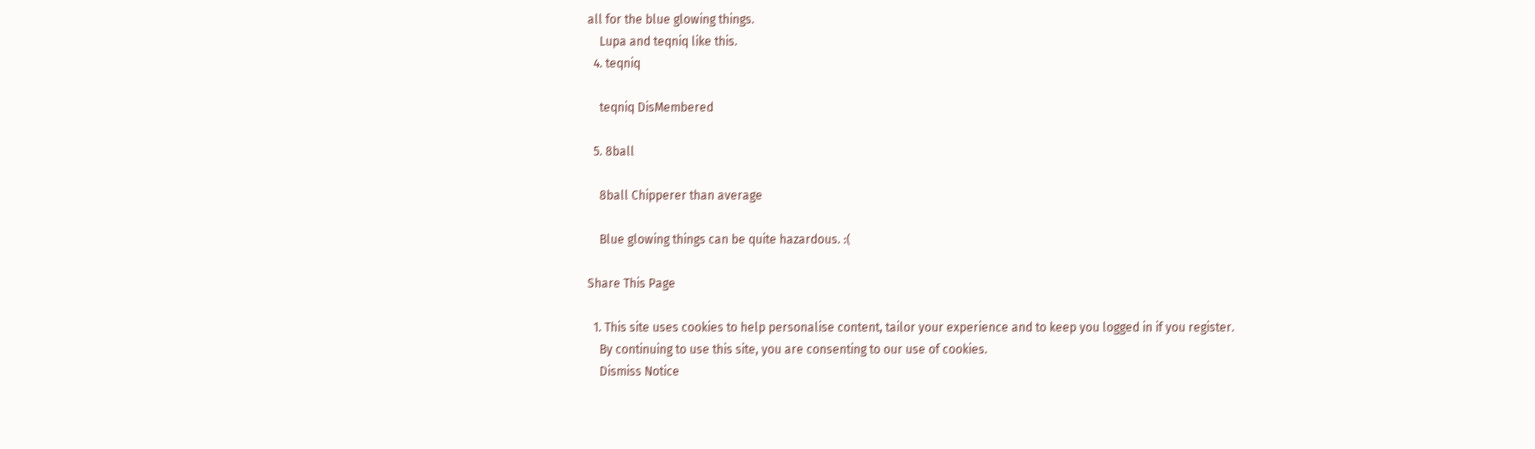all for the blue glowing things.
    Lupa and teqniq like this.
  4. teqniq

    teqniq DisMembered

  5. 8ball

    8ball Chipperer than average

    Blue glowing things can be quite hazardous. :(

Share This Page

  1. This site uses cookies to help personalise content, tailor your experience and to keep you logged in if you register.
    By continuing to use this site, you are consenting to our use of cookies.
    Dismiss Notice